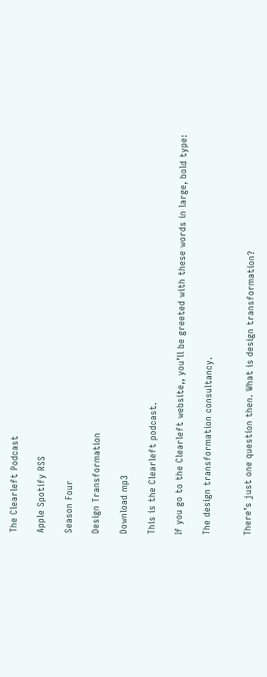The Clearleft Podcast

Apple Spotify RSS

Season Four

Design Transformation

Download mp3

This is the Clearleft podcast.

If you go to the Clearleft website,, you’ll be greeted with these words in large, bold type:

The design transformation consultancy.


There’s just one question then. What is design transformation?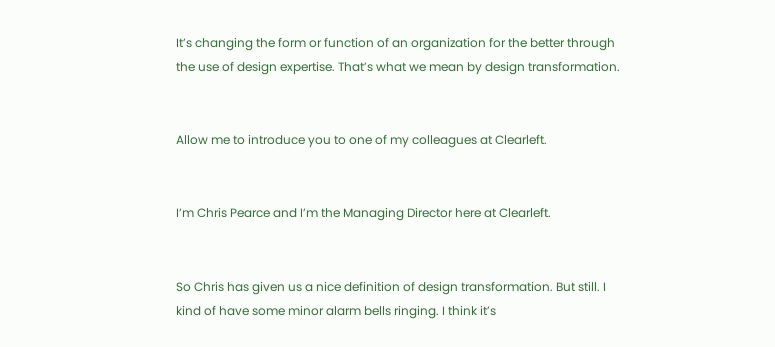It’s changing the form or function of an organization for the better through the use of design expertise. That’s what we mean by design transformation.


Allow me to introduce you to one of my colleagues at Clearleft.


I’m Chris Pearce and I’m the Managing Director here at Clearleft.


So Chris has given us a nice definition of design transformation. But still. I kind of have some minor alarm bells ringing. I think it’s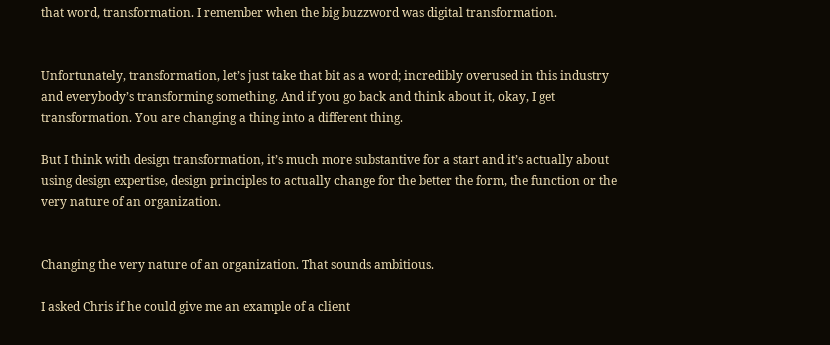that word, transformation. I remember when the big buzzword was digital transformation.


Unfortunately, transformation, let’s just take that bit as a word; incredibly overused in this industry and everybody’s transforming something. And if you go back and think about it, okay, I get transformation. You are changing a thing into a different thing.

But I think with design transformation, it’s much more substantive for a start and it’s actually about using design expertise, design principles to actually change for the better the form, the function or the very nature of an organization.


Changing the very nature of an organization. That sounds ambitious.

I asked Chris if he could give me an example of a client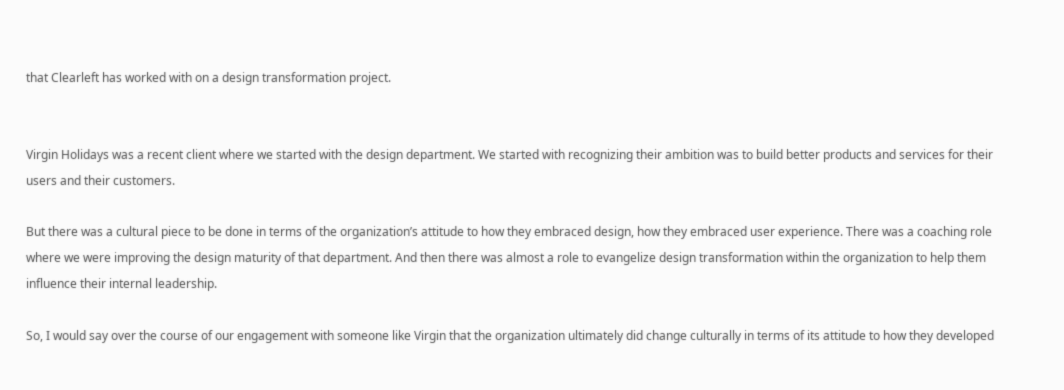that Clearleft has worked with on a design transformation project.


Virgin Holidays was a recent client where we started with the design department. We started with recognizing their ambition was to build better products and services for their users and their customers.

But there was a cultural piece to be done in terms of the organization’s attitude to how they embraced design, how they embraced user experience. There was a coaching role where we were improving the design maturity of that department. And then there was almost a role to evangelize design transformation within the organization to help them influence their internal leadership.

So, I would say over the course of our engagement with someone like Virgin that the organization ultimately did change culturally in terms of its attitude to how they developed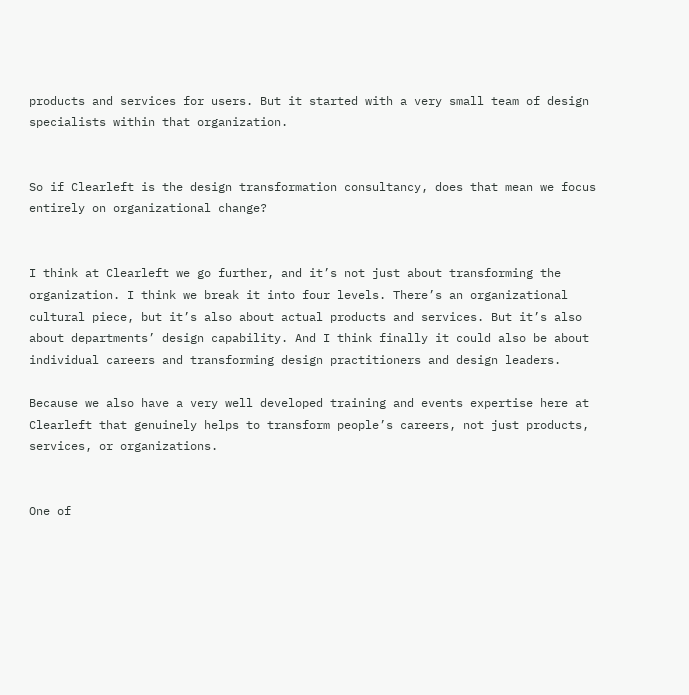products and services for users. But it started with a very small team of design specialists within that organization.


So if Clearleft is the design transformation consultancy, does that mean we focus entirely on organizational change?


I think at Clearleft we go further, and it’s not just about transforming the organization. I think we break it into four levels. There’s an organizational cultural piece, but it’s also about actual products and services. But it’s also about departments’ design capability. And I think finally it could also be about individual careers and transforming design practitioners and design leaders.

Because we also have a very well developed training and events expertise here at Clearleft that genuinely helps to transform people’s careers, not just products, services, or organizations.


One of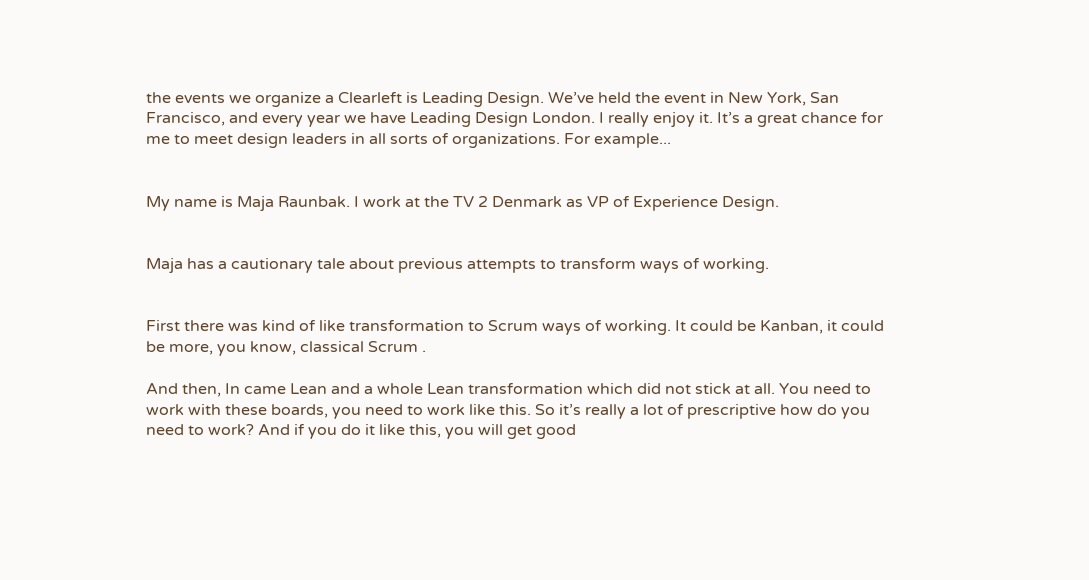the events we organize a Clearleft is Leading Design. We’ve held the event in New York, San Francisco, and every year we have Leading Design London. I really enjoy it. It’s a great chance for me to meet design leaders in all sorts of organizations. For example...


My name is Maja Raunbak. I work at the TV 2 Denmark as VP of Experience Design.


Maja has a cautionary tale about previous attempts to transform ways of working.


First there was kind of like transformation to Scrum ways of working. It could be Kanban, it could be more, you know, classical Scrum .

And then, In came Lean and a whole Lean transformation which did not stick at all. You need to work with these boards, you need to work like this. So it’s really a lot of prescriptive how do you need to work? And if you do it like this, you will get good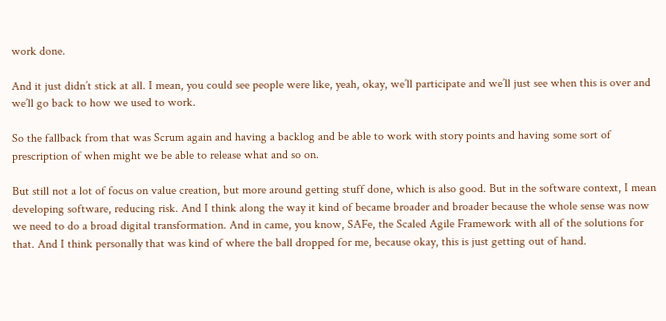work done.

And it just didn’t stick at all. I mean, you could see people were like, yeah, okay, we’ll participate and we’ll just see when this is over and we’ll go back to how we used to work.

So the fallback from that was Scrum again and having a backlog and be able to work with story points and having some sort of prescription of when might we be able to release what and so on.

But still not a lot of focus on value creation, but more around getting stuff done, which is also good. But in the software context, I mean developing software, reducing risk. And I think along the way it kind of became broader and broader because the whole sense was now we need to do a broad digital transformation. And in came, you know, SAFe, the Scaled Agile Framework with all of the solutions for that. And I think personally that was kind of where the ball dropped for me, because okay, this is just getting out of hand.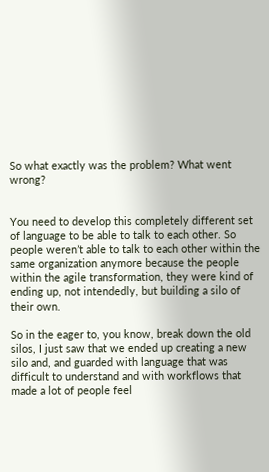So what exactly was the problem? What went wrong?


You need to develop this completely different set of language to be able to talk to each other. So people weren’t able to talk to each other within the same organization anymore because the people within the agile transformation, they were kind of ending up, not intendedly, but building a silo of their own.

So in the eager to, you know, break down the old silos, I just saw that we ended up creating a new silo and, and guarded with language that was difficult to understand and with workflows that made a lot of people feel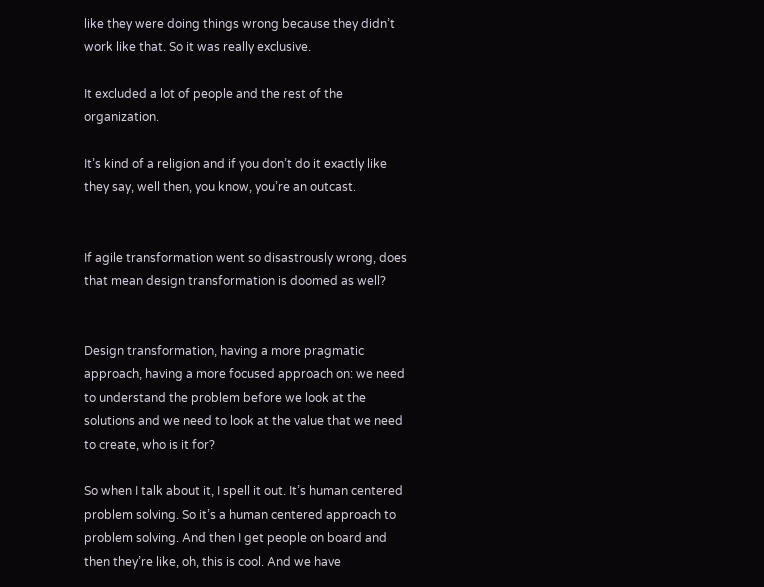like they were doing things wrong because they didn’t work like that. So it was really exclusive.

It excluded a lot of people and the rest of the organization.

It’s kind of a religion and if you don’t do it exactly like they say, well then, you know, you’re an outcast.


If agile transformation went so disastrously wrong, does that mean design transformation is doomed as well?


Design transformation, having a more pragmatic approach, having a more focused approach on: we need to understand the problem before we look at the solutions and we need to look at the value that we need to create, who is it for?

So when I talk about it, I spell it out. It’s human centered problem solving. So it’s a human centered approach to problem solving. And then I get people on board and then they’re like, oh, this is cool. And we have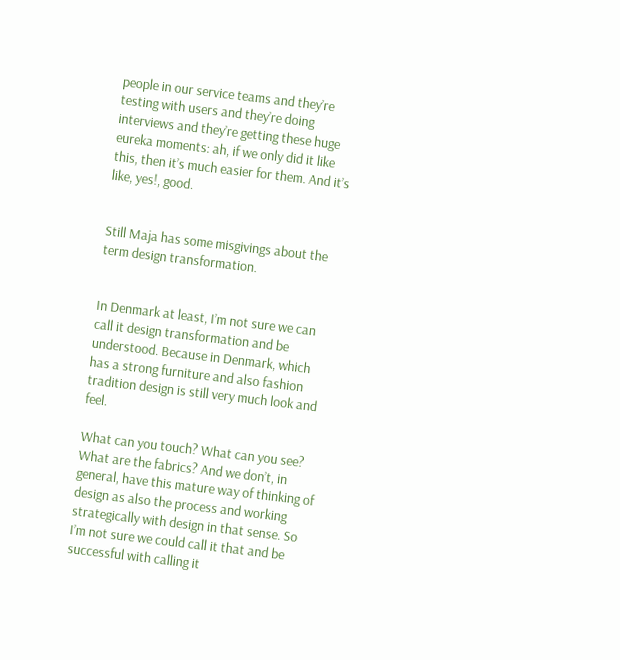people in our service teams and they’re testing with users and they’re doing interviews and they’re getting these huge eureka moments: ah, if we only did it like this, then it’s much easier for them. And it’s like, yes!, good.


Still Maja has some misgivings about the term design transformation.


In Denmark at least, I’m not sure we can call it design transformation and be understood. Because in Denmark, which has a strong furniture and also fashion tradition design is still very much look and feel.

What can you touch? What can you see? What are the fabrics? And we don’t, in general, have this mature way of thinking of design as also the process and working strategically with design in that sense. So I’m not sure we could call it that and be successful with calling it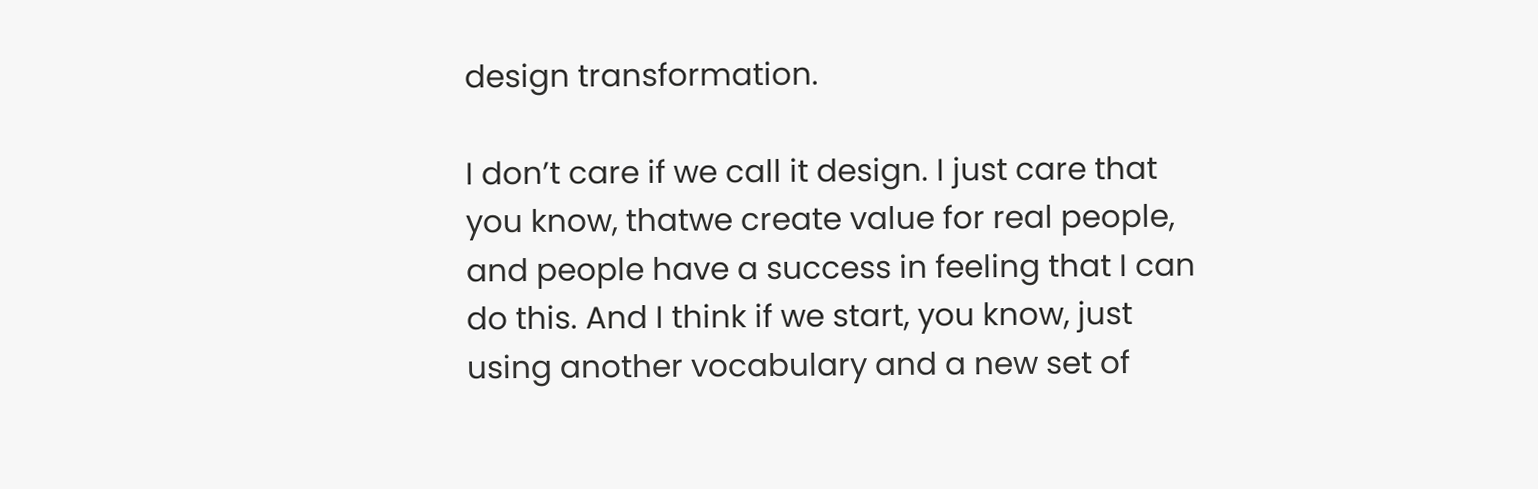design transformation.

I don’t care if we call it design. I just care that you know, thatwe create value for real people, and people have a success in feeling that I can do this. And I think if we start, you know, just using another vocabulary and a new set of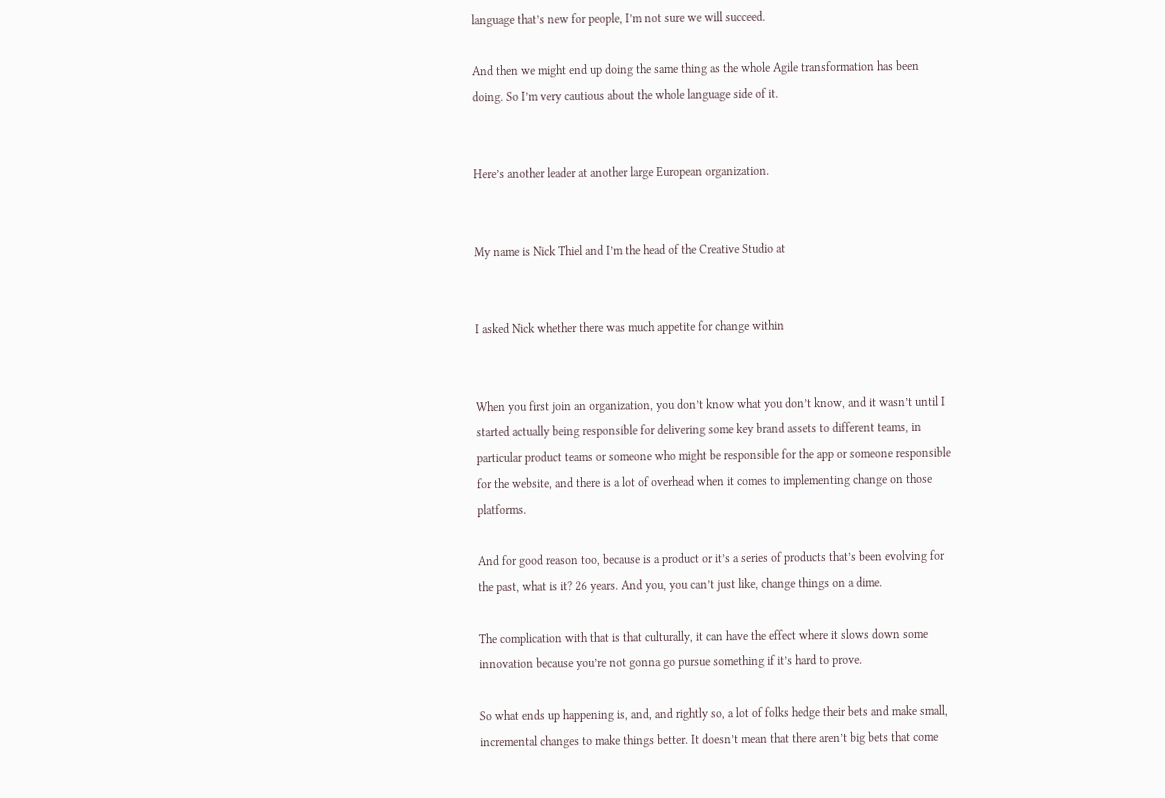language that’s new for people, I’m not sure we will succeed.

And then we might end up doing the same thing as the whole Agile transformation has been doing. So I’m very cautious about the whole language side of it.


Here’s another leader at another large European organization.


My name is Nick Thiel and I’m the head of the Creative Studio at


I asked Nick whether there was much appetite for change within


When you first join an organization, you don’t know what you don’t know, and it wasn’t until I started actually being responsible for delivering some key brand assets to different teams, in particular product teams or someone who might be responsible for the app or someone responsible for the website, and there is a lot of overhead when it comes to implementing change on those platforms.

And for good reason too, because is a product or it’s a series of products that’s been evolving for the past, what is it? 26 years. And you, you can’t just like, change things on a dime.

The complication with that is that culturally, it can have the effect where it slows down some innovation because you’re not gonna go pursue something if it’s hard to prove.

So what ends up happening is, and, and rightly so, a lot of folks hedge their bets and make small, incremental changes to make things better. It doesn’t mean that there aren’t big bets that come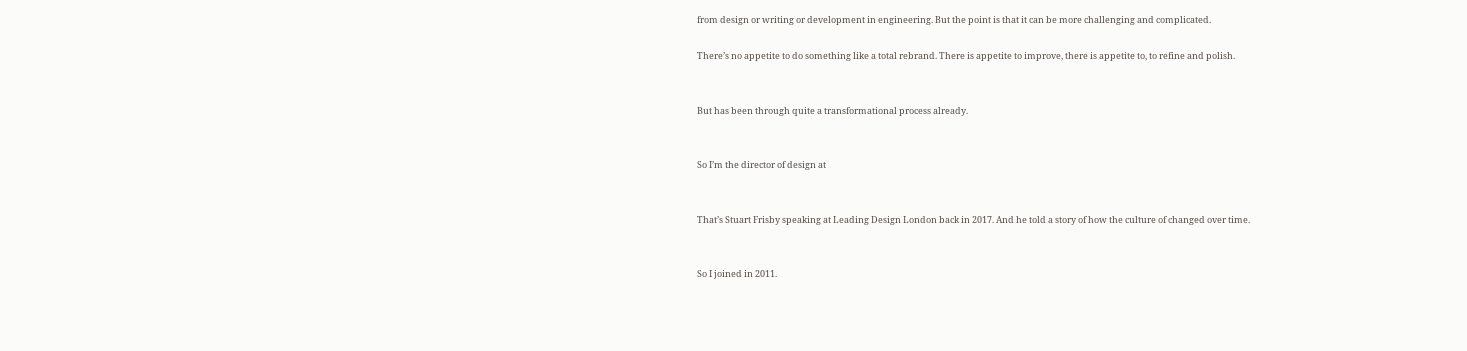from design or writing or development in engineering. But the point is that it can be more challenging and complicated.

There’s no appetite to do something like a total rebrand. There is appetite to improve, there is appetite to, to refine and polish.


But has been through quite a transformational process already.


So I’m the director of design at


That’s Stuart Frisby speaking at Leading Design London back in 2017. And he told a story of how the culture of changed over time.


So I joined in 2011.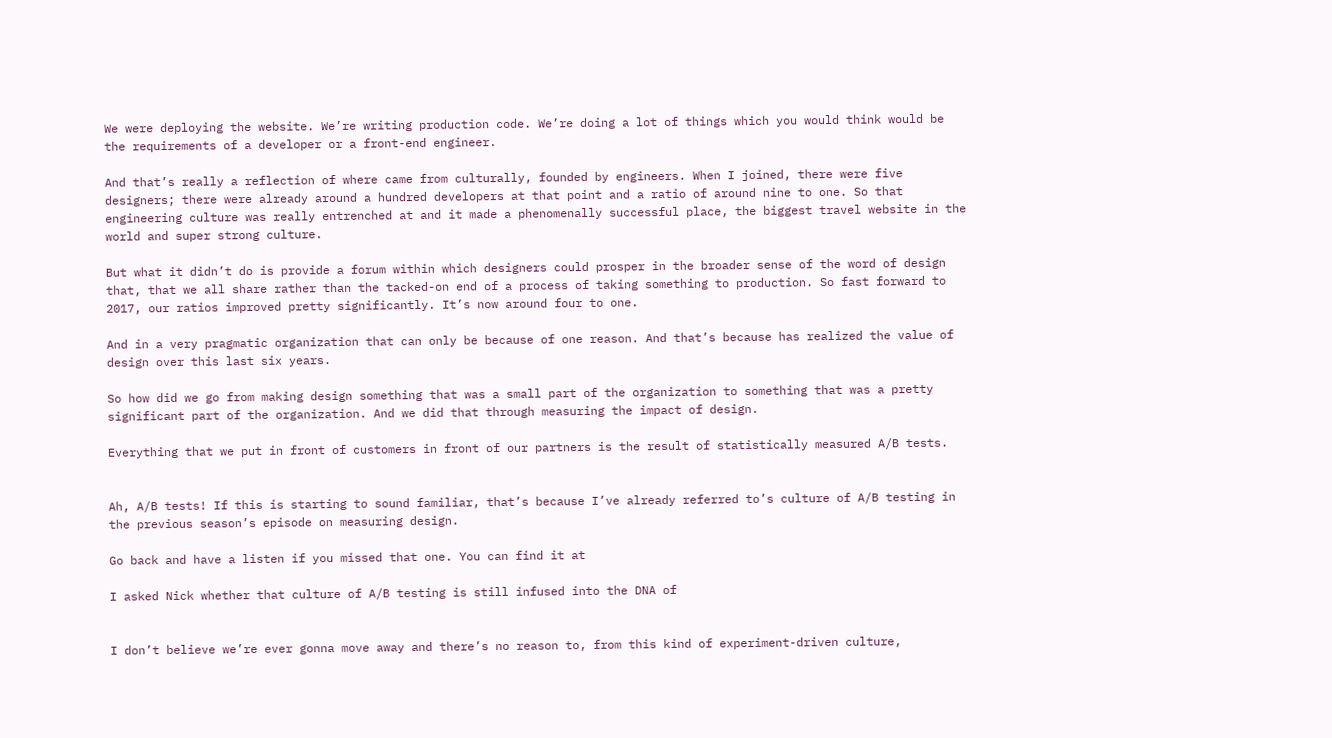We were deploying the website. We’re writing production code. We’re doing a lot of things which you would think would be the requirements of a developer or a front-end engineer.

And that’s really a reflection of where came from culturally, founded by engineers. When I joined, there were five designers; there were already around a hundred developers at that point and a ratio of around nine to one. So that engineering culture was really entrenched at and it made a phenomenally successful place, the biggest travel website in the world and super strong culture.

But what it didn’t do is provide a forum within which designers could prosper in the broader sense of the word of design that, that we all share rather than the tacked-on end of a process of taking something to production. So fast forward to 2017, our ratios improved pretty significantly. It’s now around four to one.

And in a very pragmatic organization that can only be because of one reason. And that’s because has realized the value of design over this last six years.

So how did we go from making design something that was a small part of the organization to something that was a pretty significant part of the organization. And we did that through measuring the impact of design.

Everything that we put in front of customers in front of our partners is the result of statistically measured A/B tests.


Ah, A/B tests! If this is starting to sound familiar, that’s because I’ve already referred to’s culture of A/B testing in the previous season’s episode on measuring design.

Go back and have a listen if you missed that one. You can find it at

I asked Nick whether that culture of A/B testing is still infused into the DNA of


I don’t believe we’re ever gonna move away and there’s no reason to, from this kind of experiment-driven culture,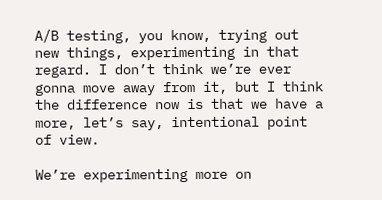A/B testing, you know, trying out new things, experimenting in that regard. I don’t think we’re ever gonna move away from it, but I think the difference now is that we have a more, let’s say, intentional point of view.

We’re experimenting more on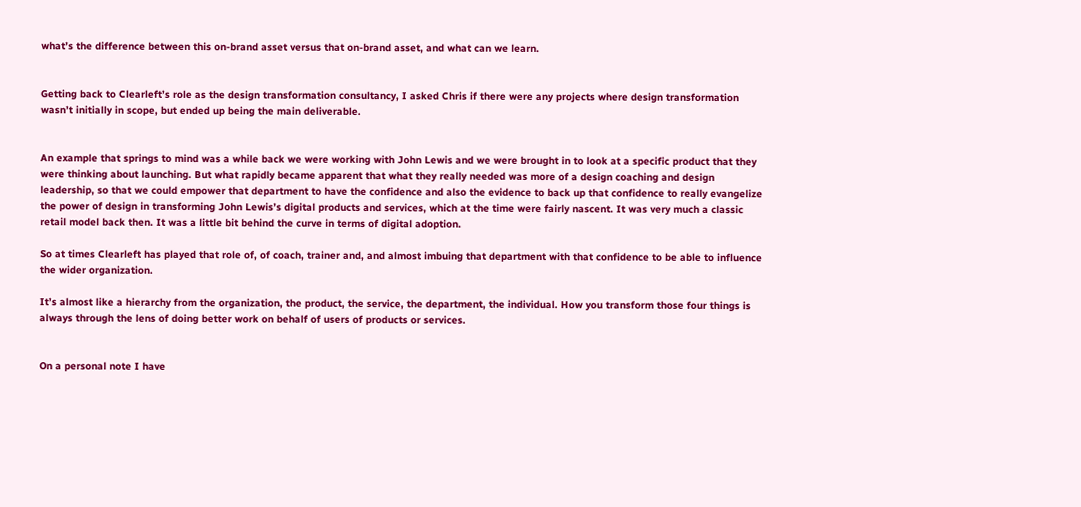what’s the difference between this on-brand asset versus that on-brand asset, and what can we learn.


Getting back to Clearleft’s role as the design transformation consultancy, I asked Chris if there were any projects where design transformation wasn’t initially in scope, but ended up being the main deliverable.


An example that springs to mind was a while back we were working with John Lewis and we were brought in to look at a specific product that they were thinking about launching. But what rapidly became apparent that what they really needed was more of a design coaching and design leadership, so that we could empower that department to have the confidence and also the evidence to back up that confidence to really evangelize the power of design in transforming John Lewis’s digital products and services, which at the time were fairly nascent. It was very much a classic retail model back then. It was a little bit behind the curve in terms of digital adoption.

So at times Clearleft has played that role of, of coach, trainer and, and almost imbuing that department with that confidence to be able to influence the wider organization.

It’s almost like a hierarchy from the organization, the product, the service, the department, the individual. How you transform those four things is always through the lens of doing better work on behalf of users of products or services.


On a personal note I have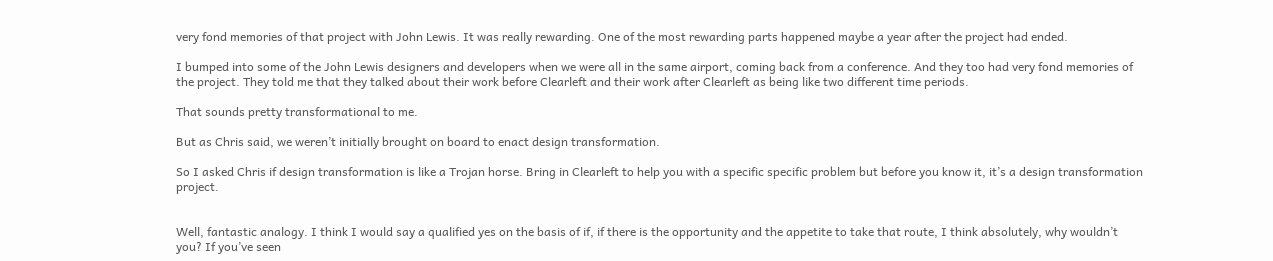very fond memories of that project with John Lewis. It was really rewarding. One of the most rewarding parts happened maybe a year after the project had ended.

I bumped into some of the John Lewis designers and developers when we were all in the same airport, coming back from a conference. And they too had very fond memories of the project. They told me that they talked about their work before Clearleft and their work after Clearleft as being like two different time periods.

That sounds pretty transformational to me.

But as Chris said, we weren’t initially brought on board to enact design transformation.

So I asked Chris if design transformation is like a Trojan horse. Bring in Clearleft to help you with a specific specific problem but before you know it, it’s a design transformation project.


Well, fantastic analogy. I think I would say a qualified yes on the basis of if, if there is the opportunity and the appetite to take that route, I think absolutely, why wouldn’t you? If you’ve seen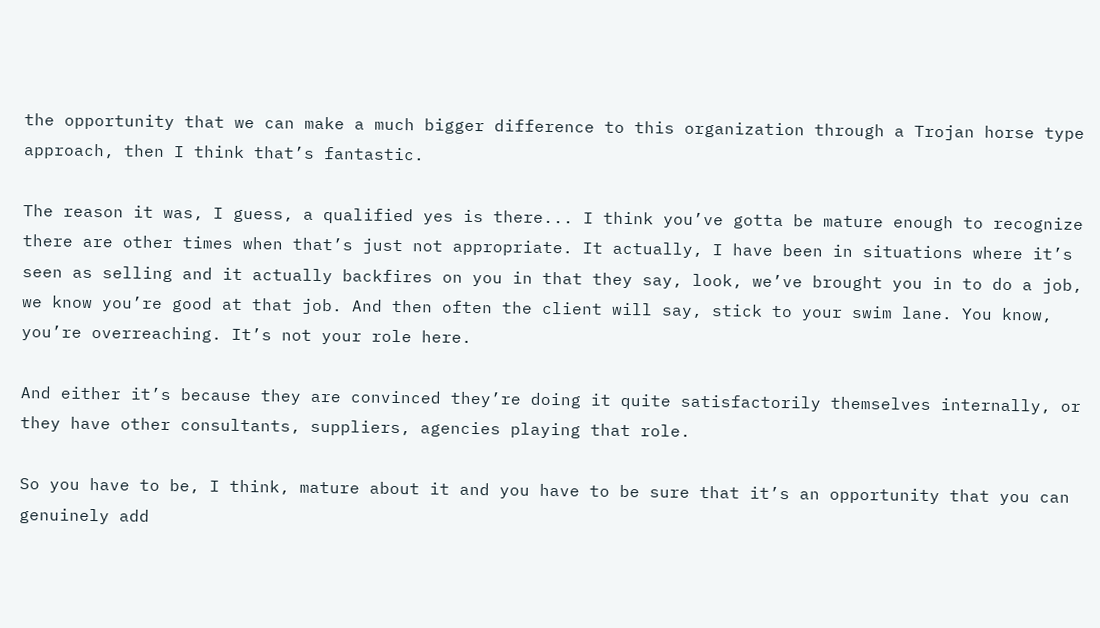the opportunity that we can make a much bigger difference to this organization through a Trojan horse type approach, then I think that’s fantastic.

The reason it was, I guess, a qualified yes is there... I think you’ve gotta be mature enough to recognize there are other times when that’s just not appropriate. It actually, I have been in situations where it’s seen as selling and it actually backfires on you in that they say, look, we’ve brought you in to do a job, we know you’re good at that job. And then often the client will say, stick to your swim lane. You know, you’re overreaching. It’s not your role here.

And either it’s because they are convinced they’re doing it quite satisfactorily themselves internally, or they have other consultants, suppliers, agencies playing that role.

So you have to be, I think, mature about it and you have to be sure that it’s an opportunity that you can genuinely add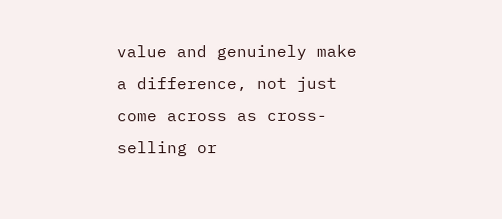value and genuinely make a difference, not just come across as cross-selling or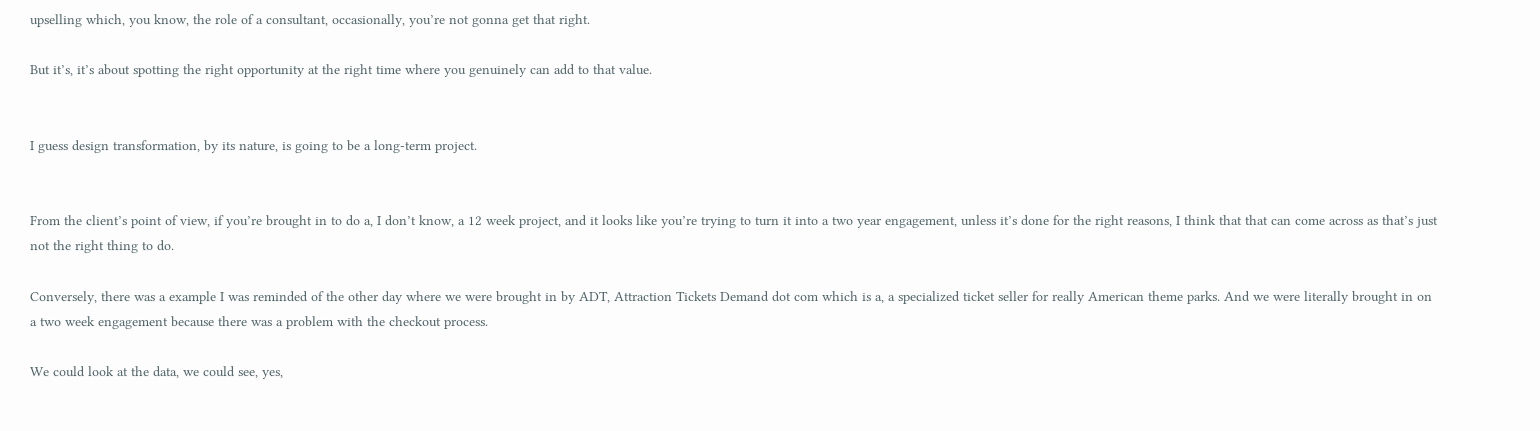upselling which, you know, the role of a consultant, occasionally, you’re not gonna get that right.

But it’s, it’s about spotting the right opportunity at the right time where you genuinely can add to that value.


I guess design transformation, by its nature, is going to be a long-term project.


From the client’s point of view, if you’re brought in to do a, I don’t know, a 12 week project, and it looks like you’re trying to turn it into a two year engagement, unless it’s done for the right reasons, I think that that can come across as that’s just not the right thing to do.

Conversely, there was a example I was reminded of the other day where we were brought in by ADT, Attraction Tickets Demand dot com which is a, a specialized ticket seller for really American theme parks. And we were literally brought in on a two week engagement because there was a problem with the checkout process.

We could look at the data, we could see, yes,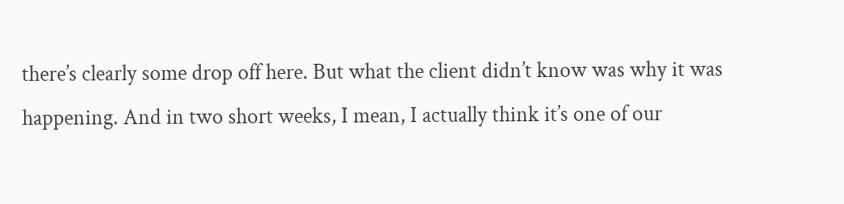there’s clearly some drop off here. But what the client didn’t know was why it was happening. And in two short weeks, I mean, I actually think it’s one of our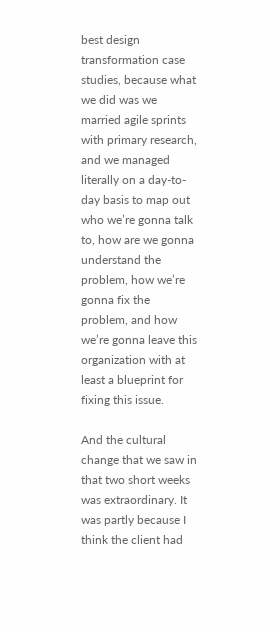best design transformation case studies, because what we did was we married agile sprints with primary research, and we managed literally on a day-to-day basis to map out who we’re gonna talk to, how are we gonna understand the problem, how we’re gonna fix the problem, and how we’re gonna leave this organization with at least a blueprint for fixing this issue.

And the cultural change that we saw in that two short weeks was extraordinary. It was partly because I think the client had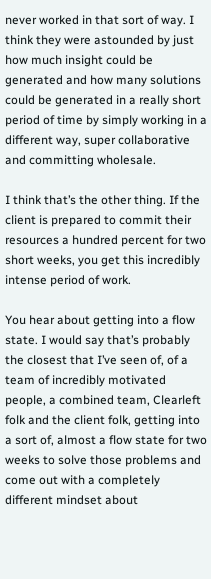never worked in that sort of way. I think they were astounded by just how much insight could be generated and how many solutions could be generated in a really short period of time by simply working in a different way, super collaborative and committing wholesale.

I think that’s the other thing. If the client is prepared to commit their resources a hundred percent for two short weeks, you get this incredibly intense period of work.

You hear about getting into a flow state. I would say that’s probably the closest that I’ve seen of, of a team of incredibly motivated people, a combined team, Clearleft folk and the client folk, getting into a sort of, almost a flow state for two weeks to solve those problems and come out with a completely different mindset about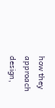how they approach design,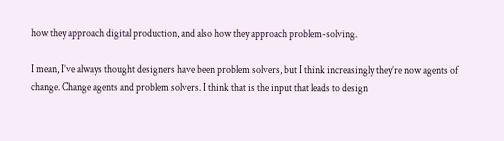how they approach digital production, and also how they approach problem-solving.

I mean, I’ve always thought designers have been problem solvers, but I think increasingly they’re now agents of change. Change agents and problem solvers. I think that is the input that leads to design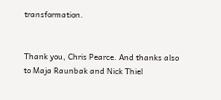transformation.


Thank you, Chris Pearce. And thanks also to Maja Raunbak and Nick Thiel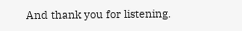And thank you for listening.